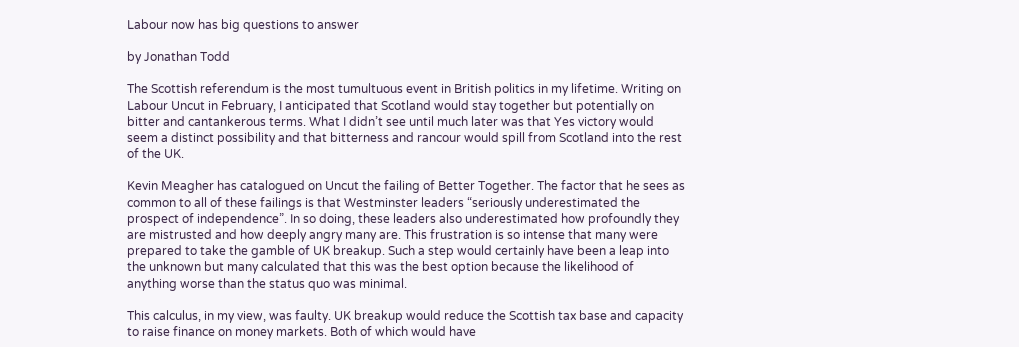Labour now has big questions to answer

by Jonathan Todd

The Scottish referendum is the most tumultuous event in British politics in my lifetime. Writing on Labour Uncut in February, I anticipated that Scotland would stay together but potentially on bitter and cantankerous terms. What I didn’t see until much later was that Yes victory would seem a distinct possibility and that bitterness and rancour would spill from Scotland into the rest of the UK.

Kevin Meagher has catalogued on Uncut the failing of Better Together. The factor that he sees as common to all of these failings is that Westminster leaders “seriously underestimated the prospect of independence”. In so doing, these leaders also underestimated how profoundly they are mistrusted and how deeply angry many are. This frustration is so intense that many were prepared to take the gamble of UK breakup. Such a step would certainly have been a leap into the unknown but many calculated that this was the best option because the likelihood of anything worse than the status quo was minimal.

This calculus, in my view, was faulty. UK breakup would reduce the Scottish tax base and capacity to raise finance on money markets. Both of which would have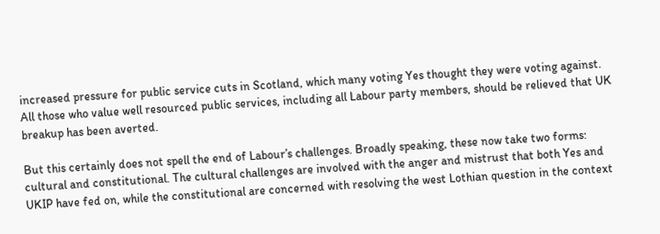increased pressure for public service cuts in Scotland, which many voting Yes thought they were voting against. All those who value well resourced public services, including all Labour party members, should be relieved that UK breakup has been averted.

But this certainly does not spell the end of Labour’s challenges. Broadly speaking, these now take two forms: cultural and constitutional. The cultural challenges are involved with the anger and mistrust that both Yes and UKIP have fed on, while the constitutional are concerned with resolving the west Lothian question in the context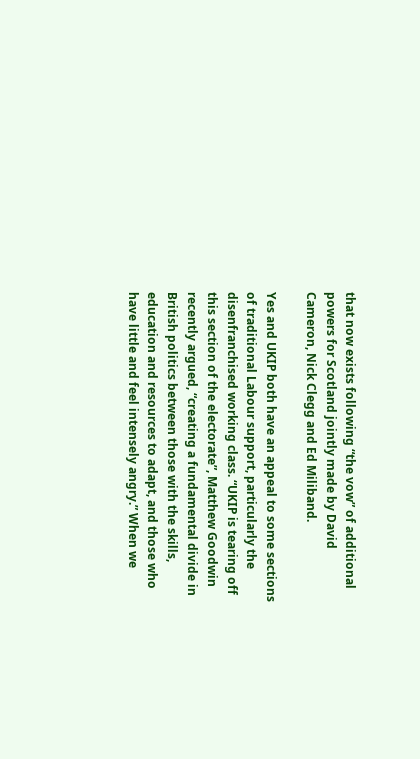that now exists following “the vow” of additional powers for Scotland jointly made by David Cameron, Nick Clegg and Ed Miliband.

Yes and UKIP both have an appeal to some sections of traditional Labour support, particularly the disenfranchised working class. “UKIP is tearing off this section of the electorate”, Matthew Goodwin recently argued, “creating a fundamental divide in British politics between those with the skills, education and resources to adapt, and those who have little and feel intensely angry.” When we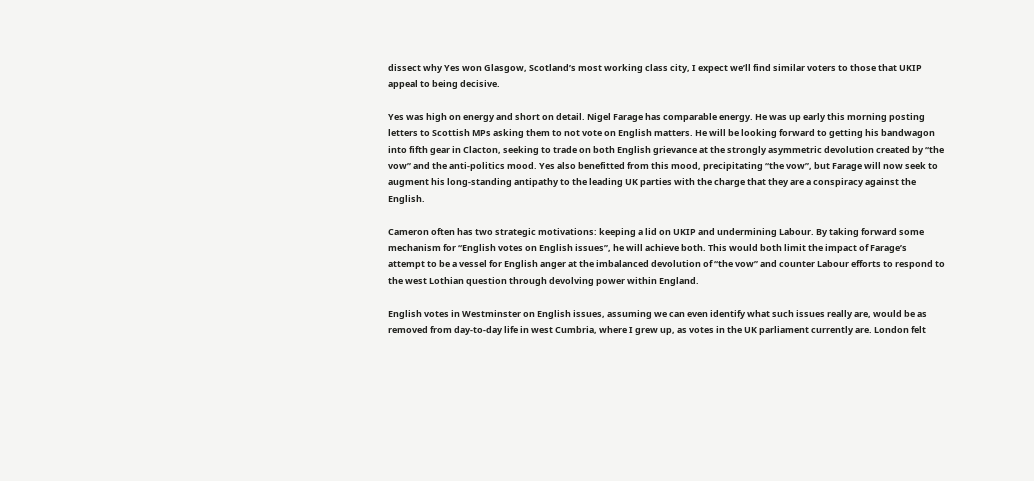dissect why Yes won Glasgow, Scotland’s most working class city, I expect we’ll find similar voters to those that UKIP appeal to being decisive.

Yes was high on energy and short on detail. Nigel Farage has comparable energy. He was up early this morning posting letters to Scottish MPs asking them to not vote on English matters. He will be looking forward to getting his bandwagon into fifth gear in Clacton, seeking to trade on both English grievance at the strongly asymmetric devolution created by “the vow” and the anti-politics mood. Yes also benefitted from this mood, precipitating “the vow”, but Farage will now seek to augment his long-standing antipathy to the leading UK parties with the charge that they are a conspiracy against the English.

Cameron often has two strategic motivations: keeping a lid on UKIP and undermining Labour. By taking forward some mechanism for “English votes on English issues”, he will achieve both. This would both limit the impact of Farage’s attempt to be a vessel for English anger at the imbalanced devolution of “the vow” and counter Labour efforts to respond to the west Lothian question through devolving power within England.

English votes in Westminster on English issues, assuming we can even identify what such issues really are, would be as removed from day-to-day life in west Cumbria, where I grew up, as votes in the UK parliament currently are. London felt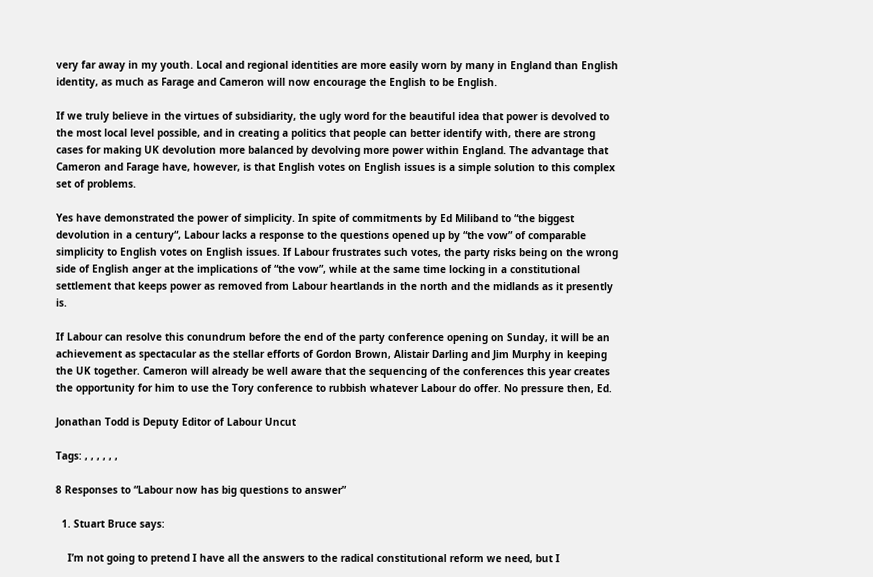very far away in my youth. Local and regional identities are more easily worn by many in England than English identity, as much as Farage and Cameron will now encourage the English to be English.

If we truly believe in the virtues of subsidiarity, the ugly word for the beautiful idea that power is devolved to the most local level possible, and in creating a politics that people can better identify with, there are strong cases for making UK devolution more balanced by devolving more power within England. The advantage that Cameron and Farage have, however, is that English votes on English issues is a simple solution to this complex set of problems.

Yes have demonstrated the power of simplicity. In spite of commitments by Ed Miliband to “the biggest devolution in a century“, Labour lacks a response to the questions opened up by “the vow” of comparable simplicity to English votes on English issues. If Labour frustrates such votes, the party risks being on the wrong side of English anger at the implications of “the vow”, while at the same time locking in a constitutional settlement that keeps power as removed from Labour heartlands in the north and the midlands as it presently is.

If Labour can resolve this conundrum before the end of the party conference opening on Sunday, it will be an achievement as spectacular as the stellar efforts of Gordon Brown, Alistair Darling and Jim Murphy in keeping the UK together. Cameron will already be well aware that the sequencing of the conferences this year creates the opportunity for him to use the Tory conference to rubbish whatever Labour do offer. No pressure then, Ed.

Jonathan Todd is Deputy Editor of Labour Uncut

Tags: , , , , , ,

8 Responses to “Labour now has big questions to answer”

  1. Stuart Bruce says:

    I’m not going to pretend I have all the answers to the radical constitutional reform we need, but I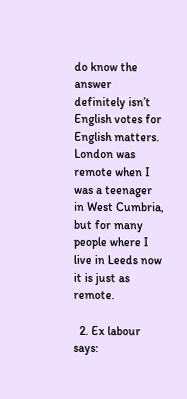do know the answer definitely isn’t English votes for English matters. London was remote when I was a teenager in West Cumbria, but for many people where I live in Leeds now it is just as remote.

  2. Ex labour says: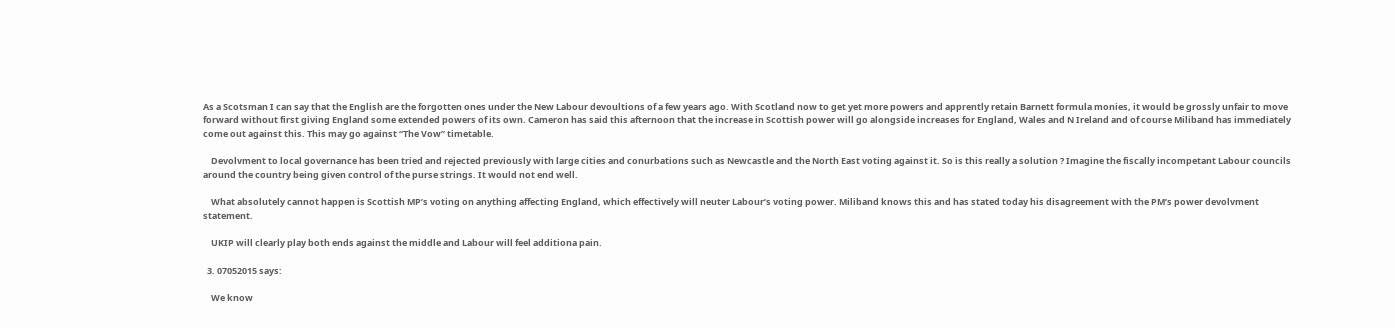As a Scotsman I can say that the English are the forgotten ones under the New Labour devoultions of a few years ago. With Scotland now to get yet more powers and apprently retain Barnett formula monies, it would be grossly unfair to move forward without first giving England some extended powers of its own. Cameron has said this afternoon that the increase in Scottish power will go alongside increases for England, Wales and N Ireland and of course Miliband has immediately come out against this. This may go against “The Vow” timetable.

    Devolvment to local governance has been tried and rejected previously with large cities and conurbations such as Newcastle and the North East voting against it. So is this really a solution ? Imagine the fiscally incompetant Labour councils around the country being given control of the purse strings. It would not end well.

    What absolutely cannot happen is Scottish MP’s voting on anything affecting England, which effectively will neuter Labour’s voting power. Miliband knows this and has stated today his disagreement with the PM’s power devolvment statement.

    UKIP will clearly play both ends against the middle and Labour will feel additiona pain.

  3. 07052015 says:

    We know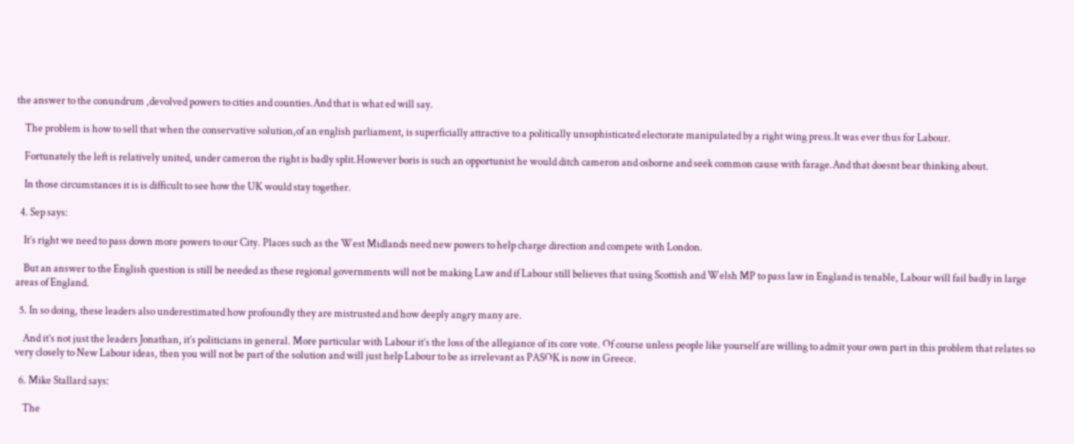the answer to the conundrum ,devolved powers to cities and counties.And that is what ed will say.

    The problem is how to sell that when the conservative solution,of an english parliament, is superficially attractive to a politically unsophisticated electorate manipulated by a right wing press.It was ever thus for Labour.

    Fortunately the left is relatively united, under cameron the right is badly split.However boris is such an opportunist he would ditch cameron and osborne and seek common cause with farage.And that doesnt bear thinking about.

    In those circumstances it is is difficult to see how the UK would stay together.

  4. Sep says:

    It’s right we need to pass down more powers to our City. Places such as the West Midlands need new powers to help charge direction and compete with London.

    But an answer to the English question is still be needed as these regional governments will not be making Law and if Labour still believes that using Scottish and Welsh MP to pass law in England is tenable, Labour will fail badly in large areas of England.

  5. In so doing, these leaders also underestimated how profoundly they are mistrusted and how deeply angry many are.

    And it’s not just the leaders Jonathan, it’s politicians in general. More particular with Labour it’s the loss of the allegiance of its core vote. Of course unless people like yourself are willing to admit your own part in this problem that relates so very closely to New Labour ideas, then you will not be part of the solution and will just help Labour to be as irrelevant as PASOK is now in Greece.

  6. Mike Stallard says:

    The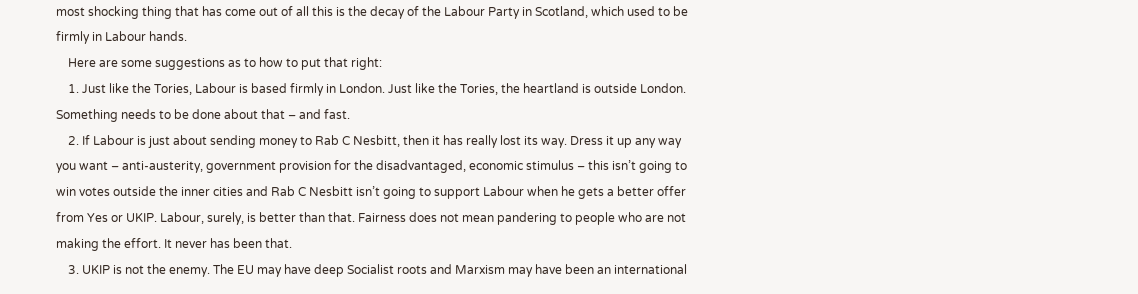most shocking thing that has come out of all this is the decay of the Labour Party in Scotland, which used to be firmly in Labour hands.
    Here are some suggestions as to how to put that right:
    1. Just like the Tories, Labour is based firmly in London. Just like the Tories, the heartland is outside London. Something needs to be done about that – and fast.
    2. If Labour is just about sending money to Rab C Nesbitt, then it has really lost its way. Dress it up any way you want – anti-austerity, government provision for the disadvantaged, economic stimulus – this isn’t going to win votes outside the inner cities and Rab C Nesbitt isn’t going to support Labour when he gets a better offer from Yes or UKIP. Labour, surely, is better than that. Fairness does not mean pandering to people who are not making the effort. It never has been that.
    3. UKIP is not the enemy. The EU may have deep Socialist roots and Marxism may have been an international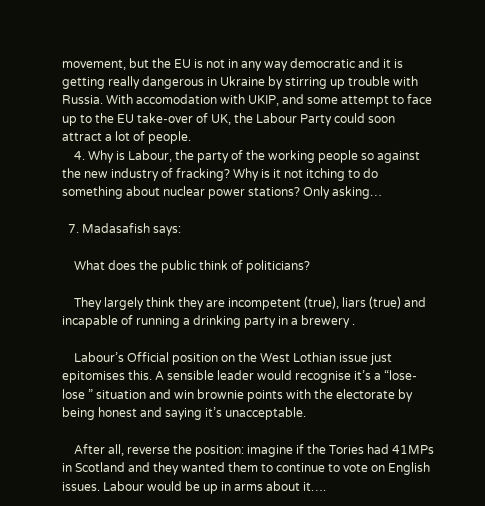movement, but the EU is not in any way democratic and it is getting really dangerous in Ukraine by stirring up trouble with Russia. With accomodation with UKIP, and some attempt to face up to the EU take-over of UK, the Labour Party could soon attract a lot of people.
    4. Why is Labour, the party of the working people so against the new industry of fracking? Why is it not itching to do something about nuclear power stations? Only asking…

  7. Madasafish says:

    What does the public think of politicians?

    They largely think they are incompetent (true), liars (true) and incapable of running a drinking party in a brewery .

    Labour’s Official position on the West Lothian issue just epitomises this. A sensible leader would recognise it’s a “lose-lose ” situation and win brownie points with the electorate by being honest and saying it’s unacceptable.

    After all, reverse the position: imagine if the Tories had 41MPs in Scotland and they wanted them to continue to vote on English issues. Labour would be up in arms about it….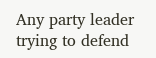Any party leader trying to defend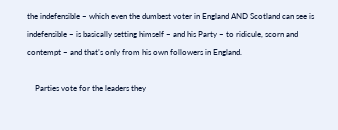the indefensible – which even the dumbest voter in England AND Scotland can see is indefensible – is basically setting himself – and his Party – to ridicule, scorn and contempt – and that’s only from his own followers in England.

    Parties vote for the leaders they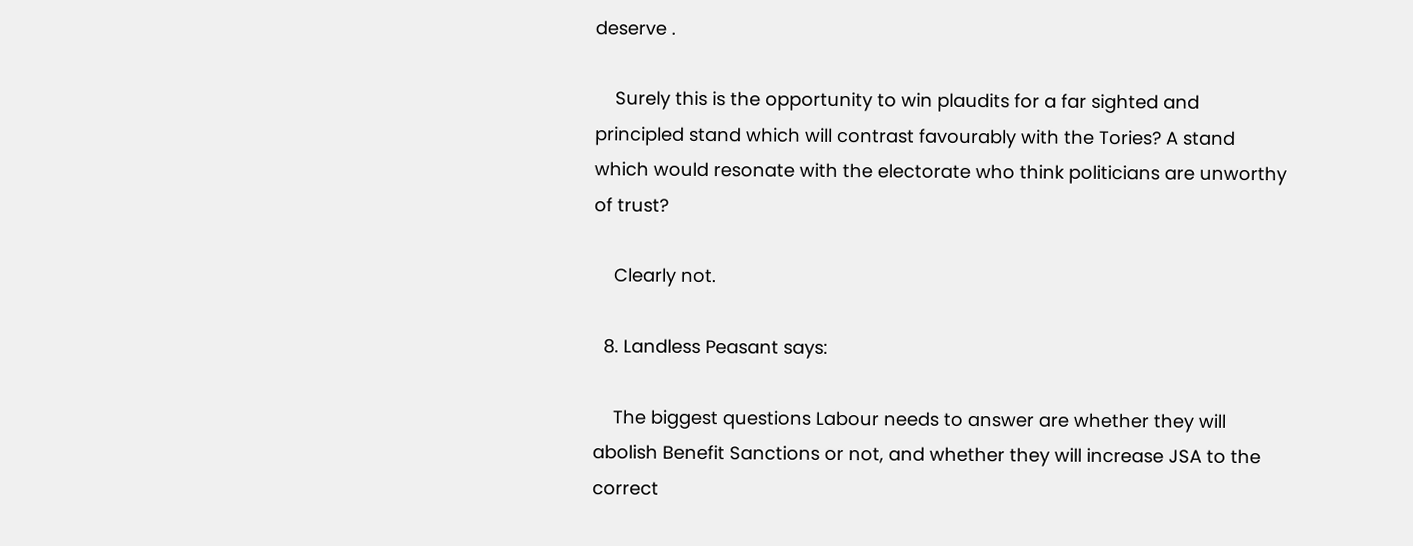deserve .

    Surely this is the opportunity to win plaudits for a far sighted and principled stand which will contrast favourably with the Tories? A stand which would resonate with the electorate who think politicians are unworthy of trust?

    Clearly not.

  8. Landless Peasant says:

    The biggest questions Labour needs to answer are whether they will abolish Benefit Sanctions or not, and whether they will increase JSA to the correct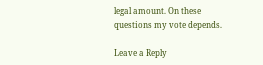legal amount. On these questions my vote depends.

Leave a Reply